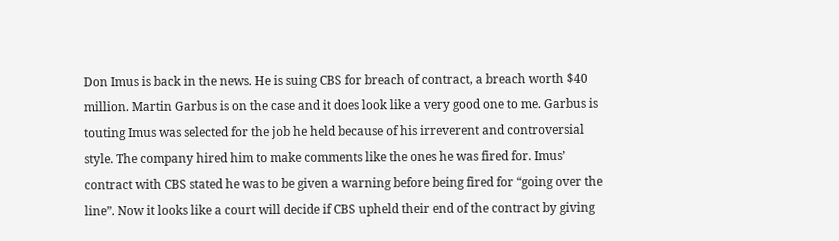Don Imus is back in the news. He is suing CBS for breach of contract, a breach worth $40 million. Martin Garbus is on the case and it does look like a very good one to me. Garbus is touting Imus was selected for the job he held because of his irreverent and controversial style. The company hired him to make comments like the ones he was fired for. Imus’ contract with CBS stated he was to be given a warning before being fired for “going over the line”. Now it looks like a court will decide if CBS upheld their end of the contract by giving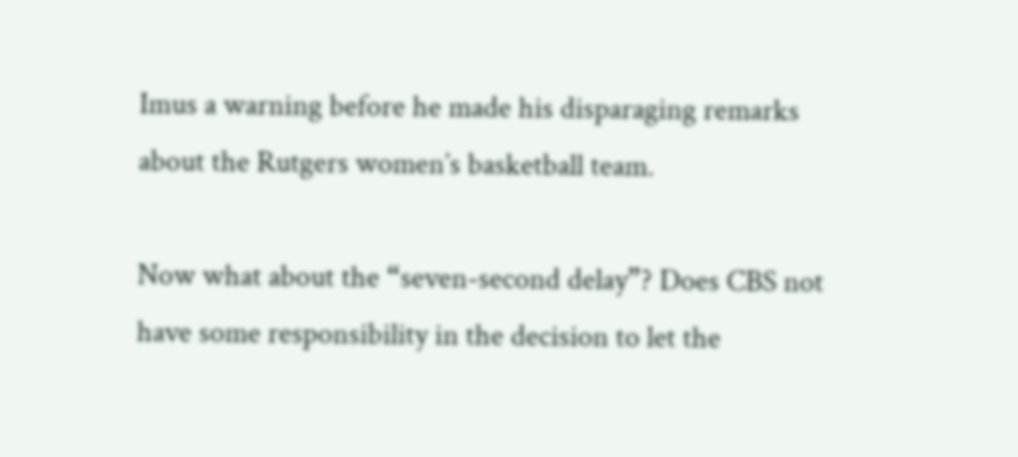Imus a warning before he made his disparaging remarks about the Rutgers women’s basketball team.

Now what about the “seven-second delay”? Does CBS not have some responsibility in the decision to let the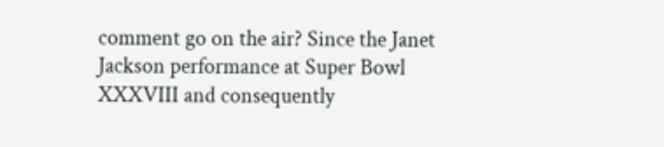comment go on the air? Since the Janet Jackson performance at Super Bowl XXXVIII and consequently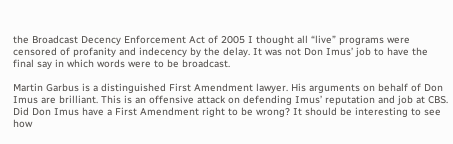the Broadcast Decency Enforcement Act of 2005 I thought all “live” programs were censored of profanity and indecency by the delay. It was not Don Imus’ job to have the final say in which words were to be broadcast.

Martin Garbus is a distinguished First Amendment lawyer. His arguments on behalf of Don Imus are brilliant. This is an offensive attack on defending Imus’ reputation and job at CBS. Did Don Imus have a First Amendment right to be wrong? It should be interesting to see how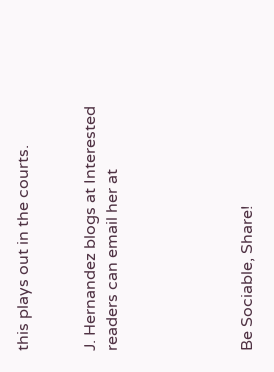this plays out in the courts.


J. Hernandez blogs at Interested readers can email her at





Be Sociable, Share!